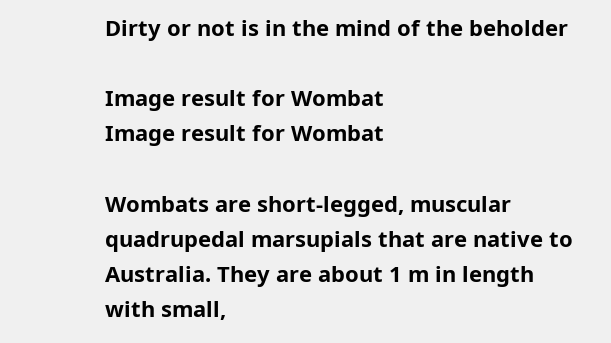Dirty or not is in the mind of the beholder

Image result for Wombat
Image result for Wombat

Wombats are short-legged, muscular quadrupedal marsupials that are native to Australia. They are about 1 m in length with small,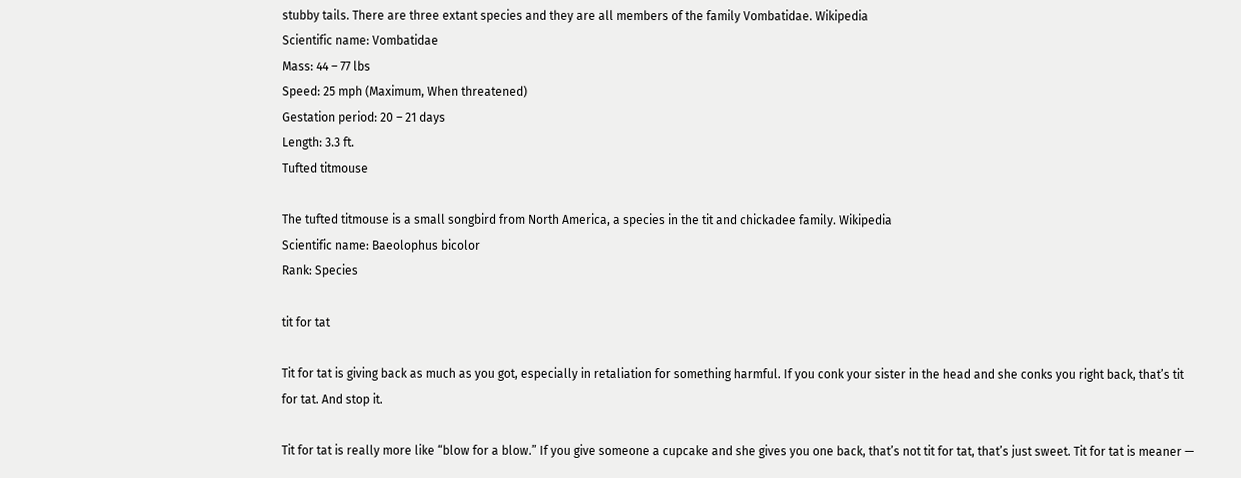stubby tails. There are three extant species and they are all members of the family Vombatidae. Wikipedia
Scientific name: Vombatidae
Mass: 44 – 77 lbs
Speed: 25 mph (Maximum, When threatened)
Gestation period: 20 – 21 days
Length: 3.3 ft.
Tufted titmouse

The tufted titmouse is a small songbird from North America, a species in the tit and chickadee family. Wikipedia
Scientific name: Baeolophus bicolor
Rank: Species

tit for tat

Tit for tat is giving back as much as you got, especially in retaliation for something harmful. If you conk your sister in the head and she conks you right back, that’s tit for tat. And stop it.

Tit for tat is really more like “blow for a blow.” If you give someone a cupcake and she gives you one back, that’s not tit for tat, that’s just sweet. Tit for tat is meaner —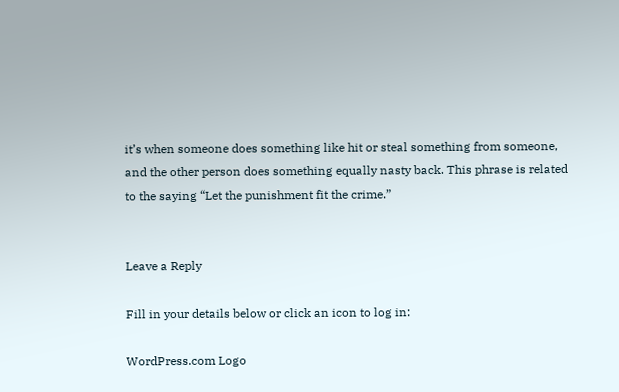it’s when someone does something like hit or steal something from someone, and the other person does something equally nasty back. This phrase is related to the saying “Let the punishment fit the crime.”


Leave a Reply

Fill in your details below or click an icon to log in:

WordPress.com Logo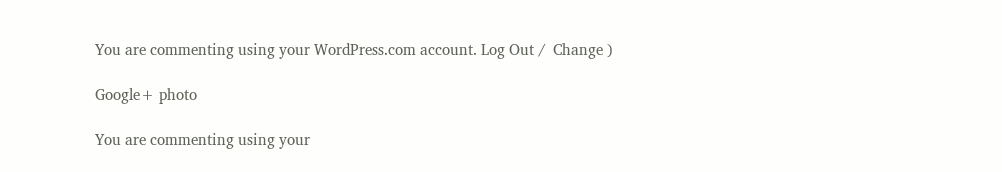You are commenting using your WordPress.com account. Log Out /  Change )

Google+ photo

You are commenting using your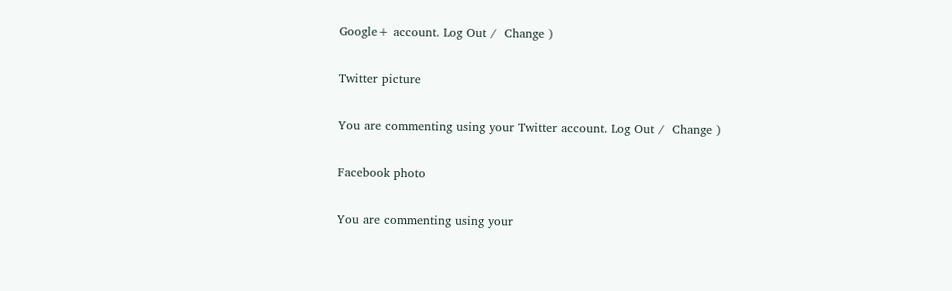Google+ account. Log Out /  Change )

Twitter picture

You are commenting using your Twitter account. Log Out /  Change )

Facebook photo

You are commenting using your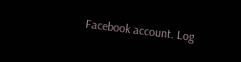Facebook account. Log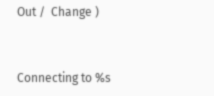Out /  Change )


Connecting to %s